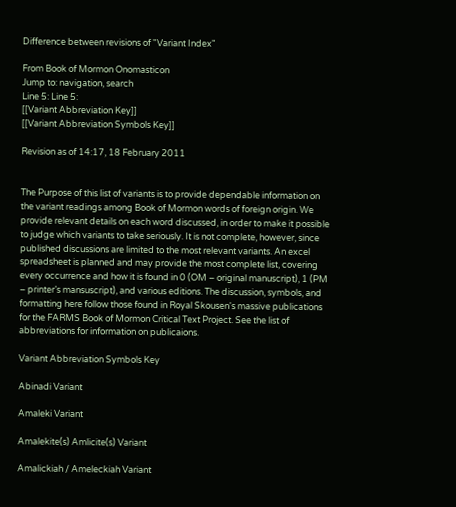Difference between revisions of "Variant Index"

From Book of Mormon Onomasticon
Jump to: navigation, search
Line 5: Line 5:
[[Variant Abbreviation Key]]
[[Variant Abbreviation Symbols Key]]

Revision as of 14:17, 18 February 2011


The Purpose of this list of variants is to provide dependable information on the variant readings among Book of Mormon words of foreign origin. We provide relevant details on each word discussed, in order to make it possible to judge which variants to take seriously. It is not complete, however, since published discussions are limited to the most relevant variants. An excel spreadsheet is planned and may provide the most complete list, covering every occurrence and how it is found in 0 (OM – original manuscript), 1 (PM – printer’s mansuscript), and various editions. The discussion, symbols, and formatting here follow those found in Royal Skousen's massive publications for the FARMS Book of Mormon Critical Text Project. See the list of abbreviations for information on publicaions.

Variant Abbreviation Symbols Key

Abinadi Variant

Amaleki Variant

Amalekite(s) Amlicite(s) Variant

Amalickiah / Ameleckiah Variant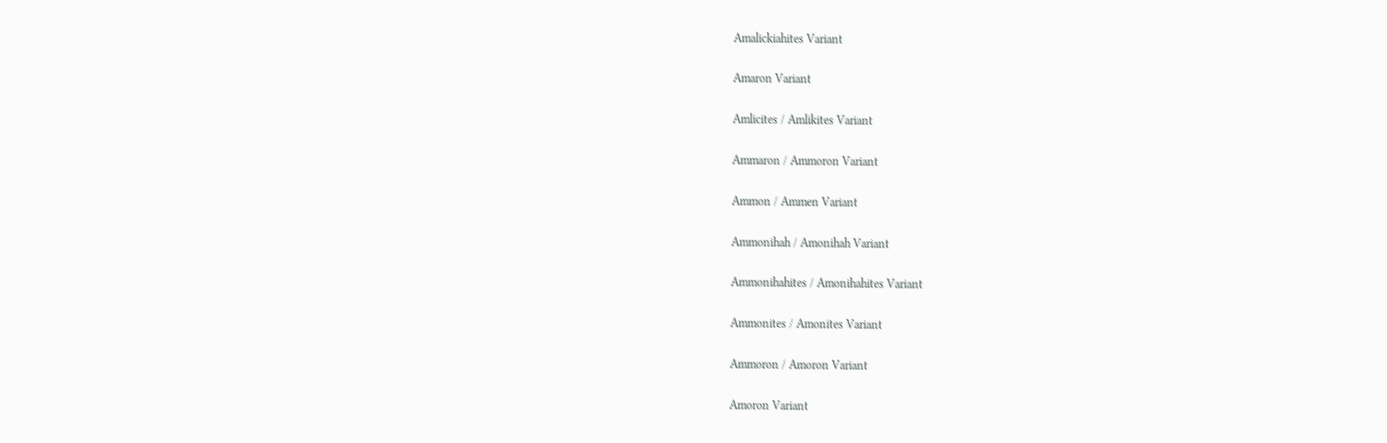Amalickiahites Variant

Amaron Variant

Amlicites / Amlikites Variant

Ammaron / Ammoron Variant

Ammon / Ammen Variant

Ammonihah / Amonihah Variant

Ammonihahites / Amonihahites Variant

Ammonites / Amonites Variant

Ammoron / Amoron Variant

Amoron Variant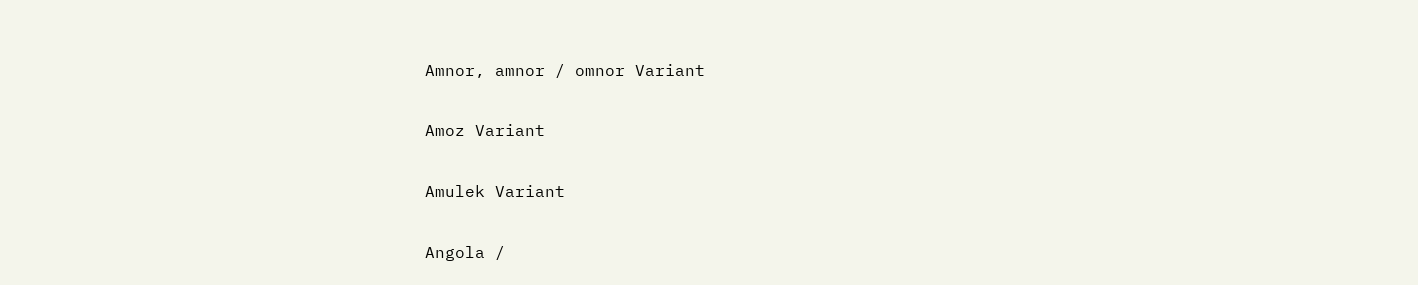Amnor, amnor / omnor Variant

Amoz Variant

Amulek Variant

Angola /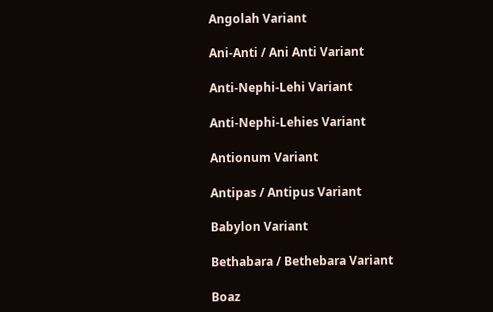Angolah Variant

Ani-Anti / Ani Anti Variant

Anti-Nephi-Lehi Variant

Anti-Nephi-Lehies Variant

Antionum Variant

Antipas / Antipus Variant

Babylon Variant

Bethabara / Bethebara Variant

Boaz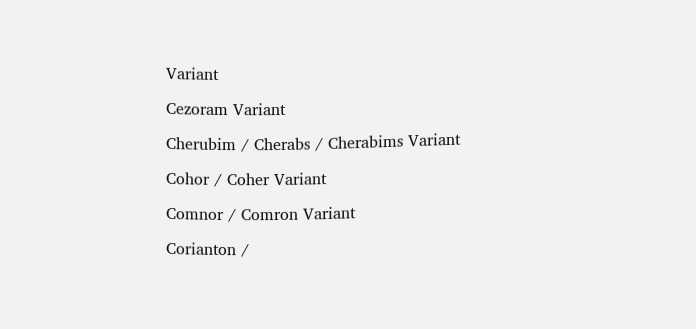Variant

Cezoram Variant

Cherubim / Cherabs / Cherabims Variant

Cohor / Coher Variant

Comnor / Comron Variant

Corianton /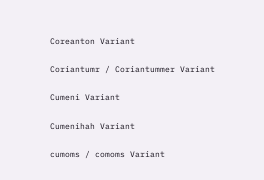Coreanton Variant

Coriantumr / Coriantummer Variant

Cumeni Variant

Cumenihah Variant

cumoms / comoms Variant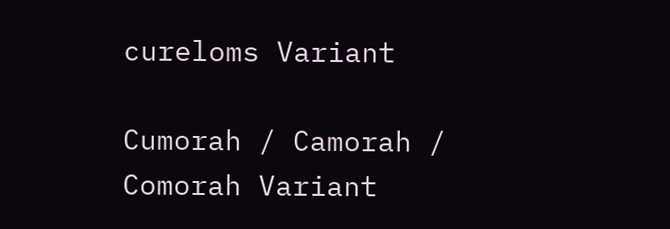cureloms Variant

Cumorah / Camorah / Comorah Variant